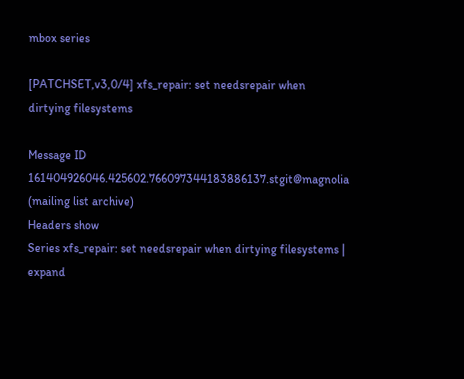mbox series

[PATCHSET,v3,0/4] xfs_repair: set needsrepair when dirtying filesystems

Message ID 161404926046.425602.766097344183886137.stgit@magnolia (mailing list archive)
Headers show
Series xfs_repair: set needsrepair when dirtying filesystems | expand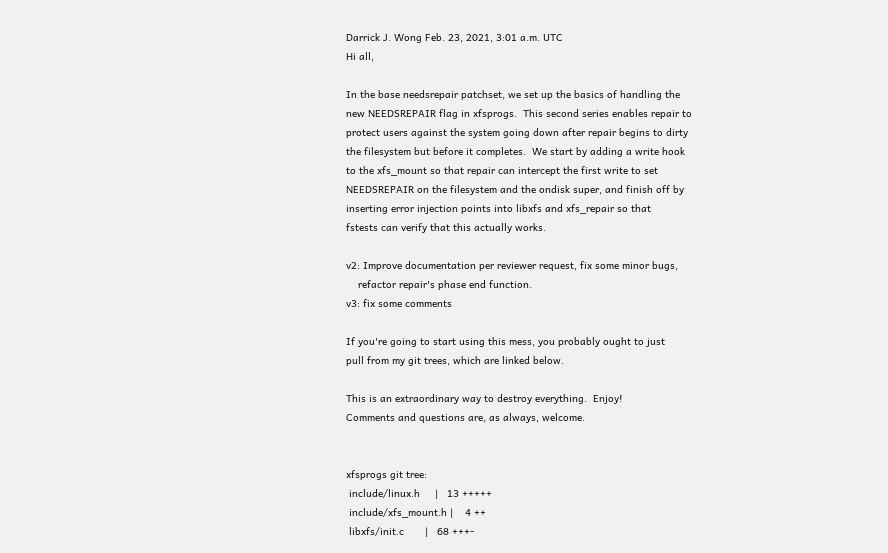Darrick J. Wong Feb. 23, 2021, 3:01 a.m. UTC
Hi all,

In the base needsrepair patchset, we set up the basics of handling the
new NEEDSREPAIR flag in xfsprogs.  This second series enables repair to
protect users against the system going down after repair begins to dirty
the filesystem but before it completes.  We start by adding a write hook
to the xfs_mount so that repair can intercept the first write to set
NEEDSREPAIR on the filesystem and the ondisk super, and finish off by
inserting error injection points into libxfs and xfs_repair so that
fstests can verify that this actually works.

v2: Improve documentation per reviewer request, fix some minor bugs,
    refactor repair's phase end function.
v3: fix some comments

If you're going to start using this mess, you probably ought to just
pull from my git trees, which are linked below.

This is an extraordinary way to destroy everything.  Enjoy!
Comments and questions are, as always, welcome.


xfsprogs git tree:
 include/linux.h     |   13 +++++
 include/xfs_mount.h |    4 ++
 libxfs/init.c       |   68 +++-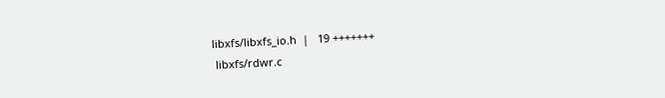libxfs/libxfs_io.h  |   19 +++++++
 libxfs/rdwr.c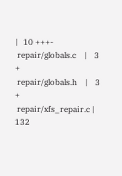|   10 +++-
 repair/globals.c    |    3 +
 repair/globals.h    |    3 +
 repair/xfs_repair.c |  132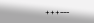+++---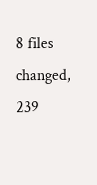8 files changed, 239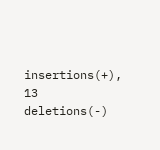insertions(+), 13 deletions(-)